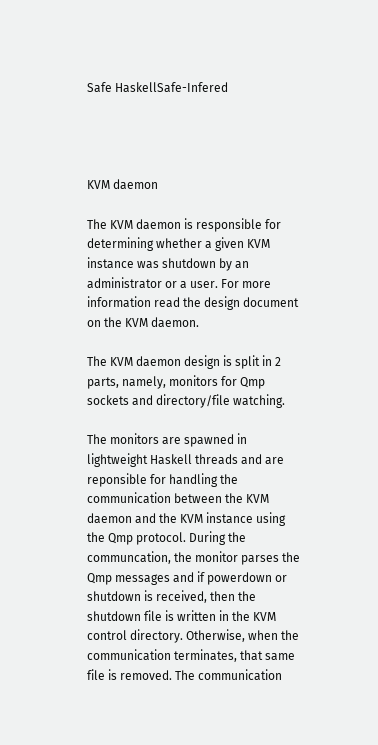Safe HaskellSafe-Infered




KVM daemon

The KVM daemon is responsible for determining whether a given KVM instance was shutdown by an administrator or a user. For more information read the design document on the KVM daemon.

The KVM daemon design is split in 2 parts, namely, monitors for Qmp sockets and directory/file watching.

The monitors are spawned in lightweight Haskell threads and are reponsible for handling the communication between the KVM daemon and the KVM instance using the Qmp protocol. During the communcation, the monitor parses the Qmp messages and if powerdown or shutdown is received, then the shutdown file is written in the KVM control directory. Otherwise, when the communication terminates, that same file is removed. The communication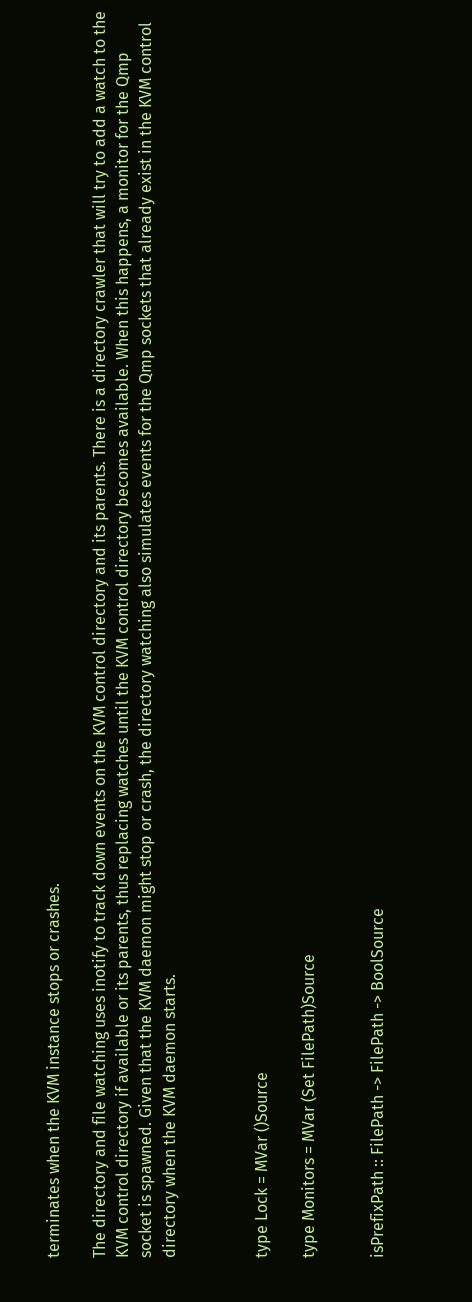terminates when the KVM instance stops or crashes.

The directory and file watching uses inotify to track down events on the KVM control directory and its parents. There is a directory crawler that will try to add a watch to the KVM control directory if available or its parents, thus replacing watches until the KVM control directory becomes available. When this happens, a monitor for the Qmp socket is spawned. Given that the KVM daemon might stop or crash, the directory watching also simulates events for the Qmp sockets that already exist in the KVM control directory when the KVM daemon starts.



type Lock = MVar ()Source

type Monitors = MVar (Set FilePath)Source


isPrefixPath :: FilePath -> FilePath -> BoolSource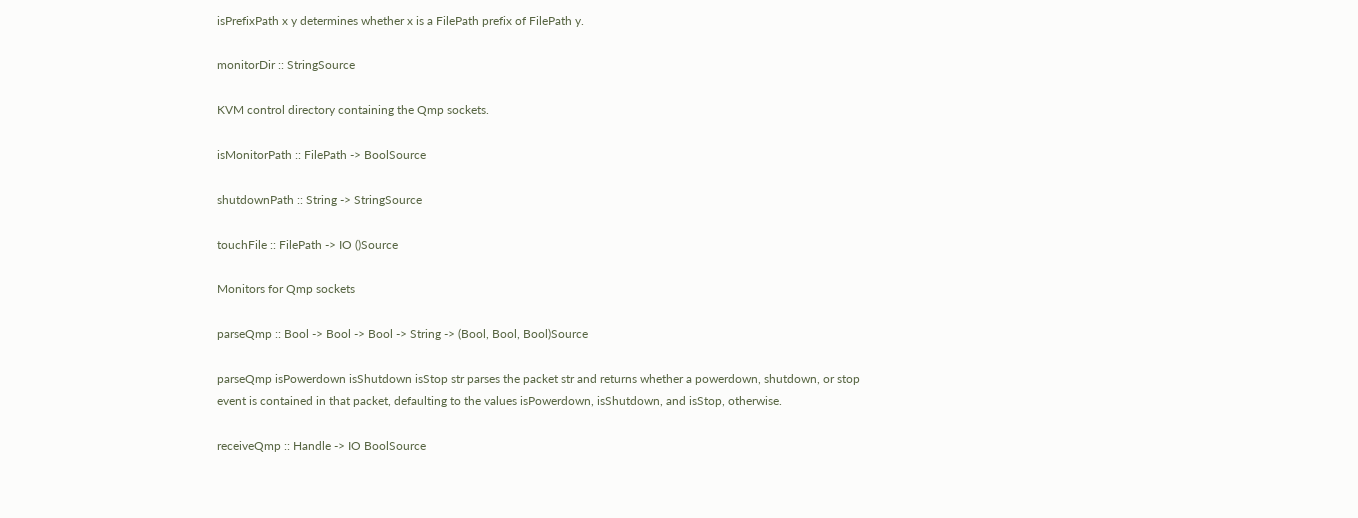isPrefixPath x y determines whether x is a FilePath prefix of FilePath y.

monitorDir :: StringSource

KVM control directory containing the Qmp sockets.

isMonitorPath :: FilePath -> BoolSource

shutdownPath :: String -> StringSource

touchFile :: FilePath -> IO ()Source

Monitors for Qmp sockets

parseQmp :: Bool -> Bool -> Bool -> String -> (Bool, Bool, Bool)Source

parseQmp isPowerdown isShutdown isStop str parses the packet str and returns whether a powerdown, shutdown, or stop event is contained in that packet, defaulting to the values isPowerdown, isShutdown, and isStop, otherwise.

receiveQmp :: Handle -> IO BoolSource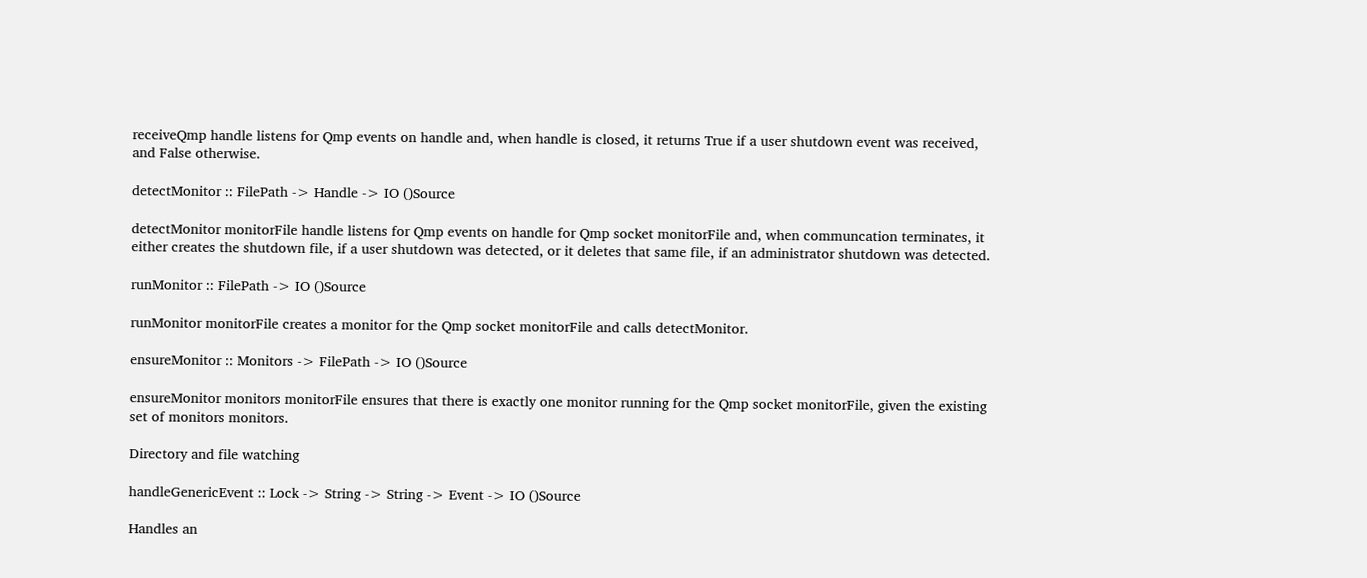receiveQmp handle listens for Qmp events on handle and, when handle is closed, it returns True if a user shutdown event was received, and False otherwise.

detectMonitor :: FilePath -> Handle -> IO ()Source

detectMonitor monitorFile handle listens for Qmp events on handle for Qmp socket monitorFile and, when communcation terminates, it either creates the shutdown file, if a user shutdown was detected, or it deletes that same file, if an administrator shutdown was detected.

runMonitor :: FilePath -> IO ()Source

runMonitor monitorFile creates a monitor for the Qmp socket monitorFile and calls detectMonitor.

ensureMonitor :: Monitors -> FilePath -> IO ()Source

ensureMonitor monitors monitorFile ensures that there is exactly one monitor running for the Qmp socket monitorFile, given the existing set of monitors monitors.

Directory and file watching

handleGenericEvent :: Lock -> String -> String -> Event -> IO ()Source

Handles an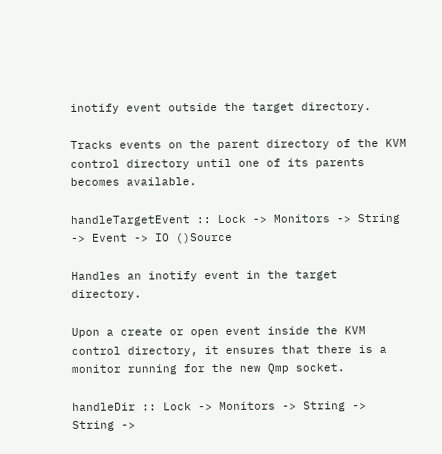inotify event outside the target directory.

Tracks events on the parent directory of the KVM control directory until one of its parents becomes available.

handleTargetEvent :: Lock -> Monitors -> String -> Event -> IO ()Source

Handles an inotify event in the target directory.

Upon a create or open event inside the KVM control directory, it ensures that there is a monitor running for the new Qmp socket.

handleDir :: Lock -> Monitors -> String -> String ->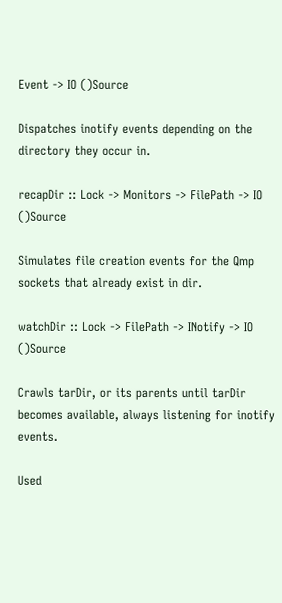Event -> IO ()Source

Dispatches inotify events depending on the directory they occur in.

recapDir :: Lock -> Monitors -> FilePath -> IO ()Source

Simulates file creation events for the Qmp sockets that already exist in dir.

watchDir :: Lock -> FilePath -> INotify -> IO ()Source

Crawls tarDir, or its parents until tarDir becomes available, always listening for inotify events.

Used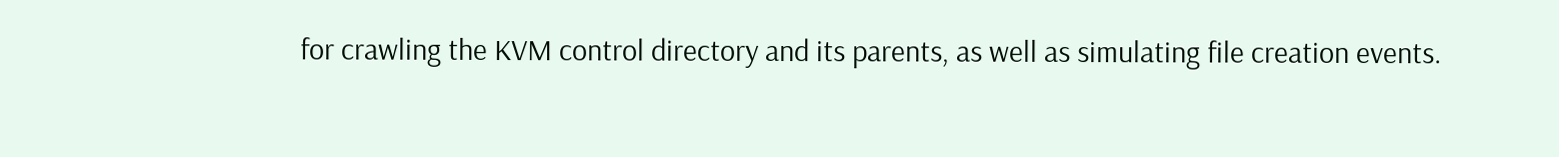for crawling the KVM control directory and its parents, as well as simulating file creation events.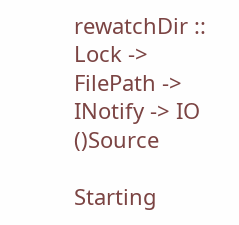rewatchDir :: Lock -> FilePath -> INotify -> IO ()Source

Starting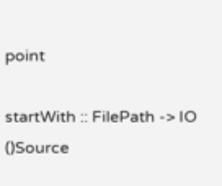point

startWith :: FilePath -> IO ()Source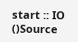start :: IO ()Source